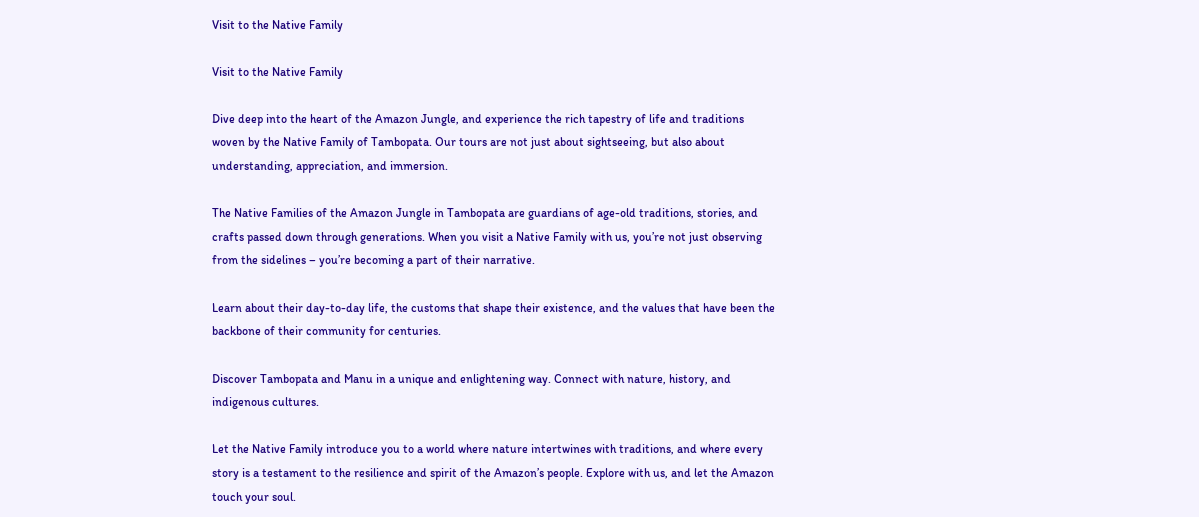Visit to the Native Family

Visit to the Native Family

Dive deep into the heart of the Amazon Jungle, and experience the rich tapestry of life and traditions woven by the Native Family of Tambopata. Our tours are not just about sightseeing, but also about understanding, appreciation, and immersion.

The Native Families of the Amazon Jungle in Tambopata are guardians of age-old traditions, stories, and crafts passed down through generations. When you visit a Native Family with us, you’re not just observing from the sidelines – you’re becoming a part of their narrative.

Learn about their day-to-day life, the customs that shape their existence, and the values that have been the backbone of their community for centuries.

Discover Tambopata and Manu in a unique and enlightening way. Connect with nature, history, and indigenous cultures.

Let the Native Family introduce you to a world where nature intertwines with traditions, and where every story is a testament to the resilience and spirit of the Amazon’s people. Explore with us, and let the Amazon touch your soul.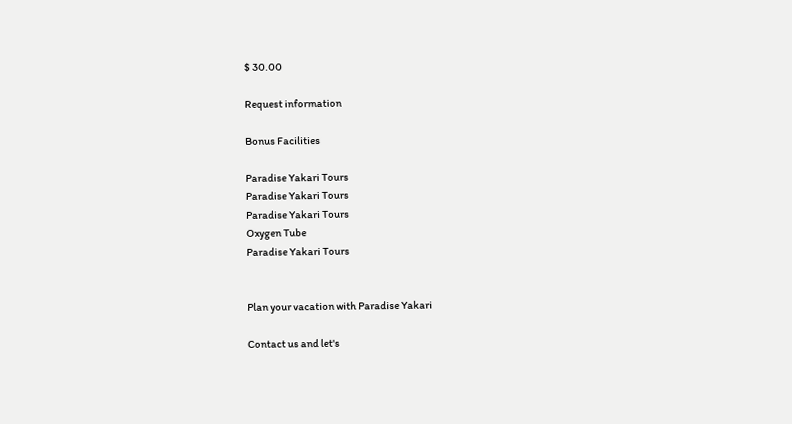$ 30.00

Request information

Bonus Facilities

Paradise Yakari Tours
Paradise Yakari Tours
Paradise Yakari Tours
Oxygen Tube
Paradise Yakari Tours


Plan your vacation with Paradise Yakari

Contact us and let's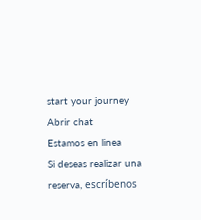start your journey
Abrir chat
Estamos en linea
Si deseas realizar una reserva, escríbenos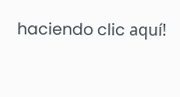haciendo clic aquí!